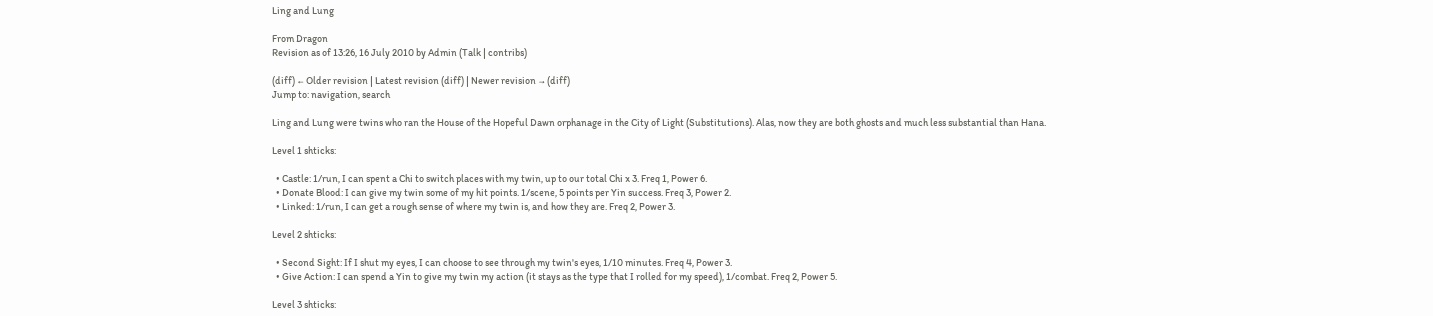Ling and Lung

From Dragon
Revision as of 13:26, 16 July 2010 by Admin (Talk | contribs)

(diff) ← Older revision | Latest revision (diff) | Newer revision → (diff)
Jump to: navigation, search

Ling and Lung were twins who ran the House of the Hopeful Dawn orphanage in the City of Light (Substitutions). Alas, now they are both ghosts and much less substantial than Hana.

Level 1 shticks:

  • Castle: 1/run, I can spent a Chi to switch places with my twin, up to our total Chi x 3. Freq 1, Power 6.
  • Donate Blood: I can give my twin some of my hit points. 1/scene, 5 points per Yin success. Freq 3, Power 2.
  • Linked: 1/run, I can get a rough sense of where my twin is, and how they are. Freq 2, Power 3.

Level 2 shticks:

  • Second Sight: If I shut my eyes, I can choose to see through my twin's eyes, 1/10 minutes. Freq 4, Power 3.
  • Give Action: I can spend a Yin to give my twin my action (it stays as the type that I rolled for my speed), 1/combat. Freq 2, Power 5.

Level 3 shticks: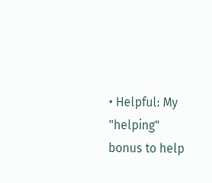• Helpful: My "helping" bonus to help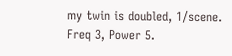my twin is doubled, 1/scene. Freq 3, Power 5.